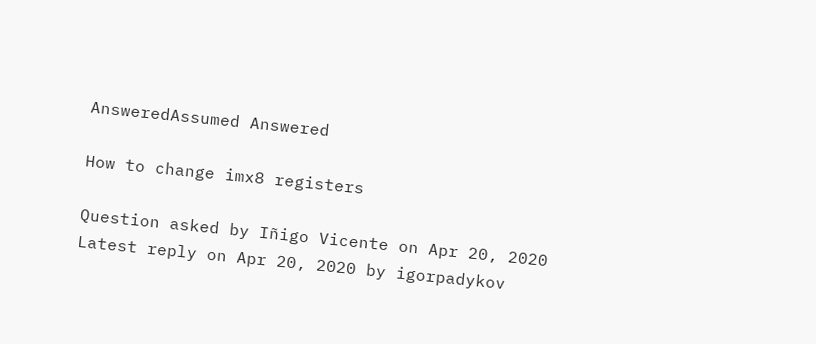AnsweredAssumed Answered

How to change imx8 registers

Question asked by Iñigo Vicente on Apr 20, 2020
Latest reply on Apr 20, 2020 by igorpadykov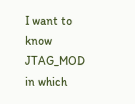I want to know JTAG_MOD in which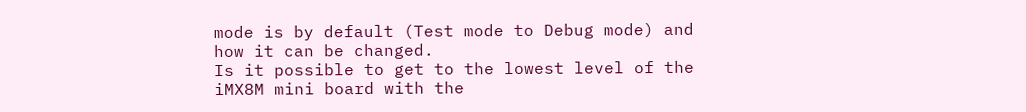mode is by default (Test mode to Debug mode) and how it can be changed.
Is it possible to get to the lowest level of the iMX8M mini board with the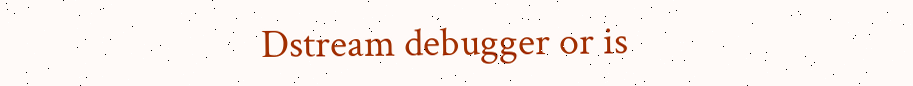Dstream debugger or is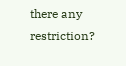there any restriction?